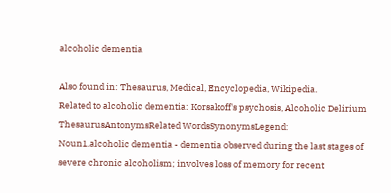alcoholic dementia

Also found in: Thesaurus, Medical, Encyclopedia, Wikipedia.
Related to alcoholic dementia: Korsakoff's psychosis, Alcoholic Delirium
ThesaurusAntonymsRelated WordsSynonymsLegend:
Noun1.alcoholic dementia - dementia observed during the last stages of severe chronic alcoholism; involves loss of memory for recent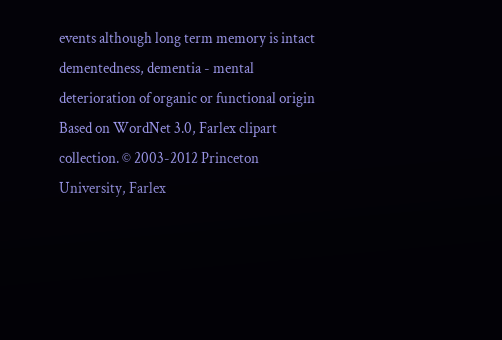events although long term memory is intact
dementedness, dementia - mental deterioration of organic or functional origin
Based on WordNet 3.0, Farlex clipart collection. © 2003-2012 Princeton University, Farlex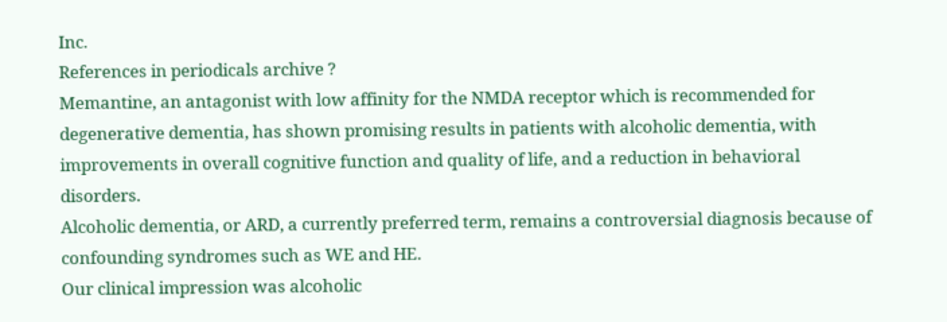Inc.
References in periodicals archive ?
Memantine, an antagonist with low affinity for the NMDA receptor which is recommended for degenerative dementia, has shown promising results in patients with alcoholic dementia, with improvements in overall cognitive function and quality of life, and a reduction in behavioral disorders.
Alcoholic dementia, or ARD, a currently preferred term, remains a controversial diagnosis because of confounding syndromes such as WE and HE.
Our clinical impression was alcoholic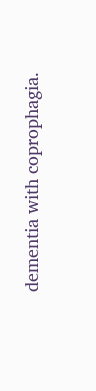dementia with coprophagia.